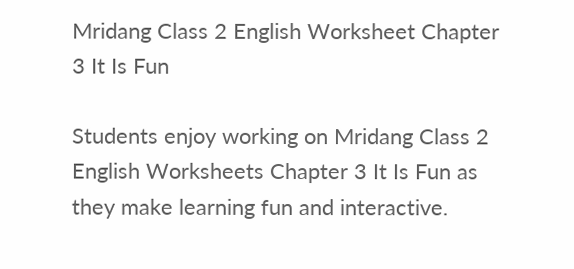Mridang Class 2 English Worksheet Chapter 3 It Is Fun

Students enjoy working on Mridang Class 2 English Worksheets Chapter 3 It Is Fun as they make learning fun and interactive.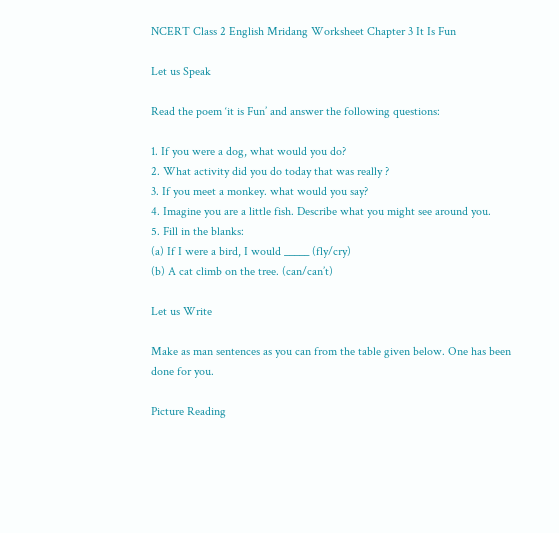NCERT Class 2 English Mridang Worksheet Chapter 3 It Is Fun

Let us Speak

Read the poem ‘it is Fun’ and answer the following questions:

1. If you were a dog, what would you do?
2. What activity did you do today that was really ?
3. If you meet a monkey. what would you say?
4. Imagine you are a little fish. Describe what you might see around you.
5. Fill in the blanks:
(a) If I were a bird, I would _____ (fly/cry)
(b) A cat climb on the tree. (can/can’t)

Let us Write

Make as man sentences as you can from the table given below. One has been done for you.

Picture Reading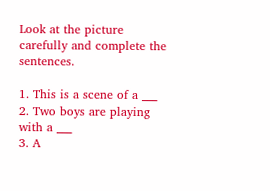Look at the picture carefully and complete the sentences.

1. This is a scene of a ___
2. Two boys are playing with a ___
3. A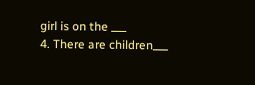girl is on the ___
4. There are children___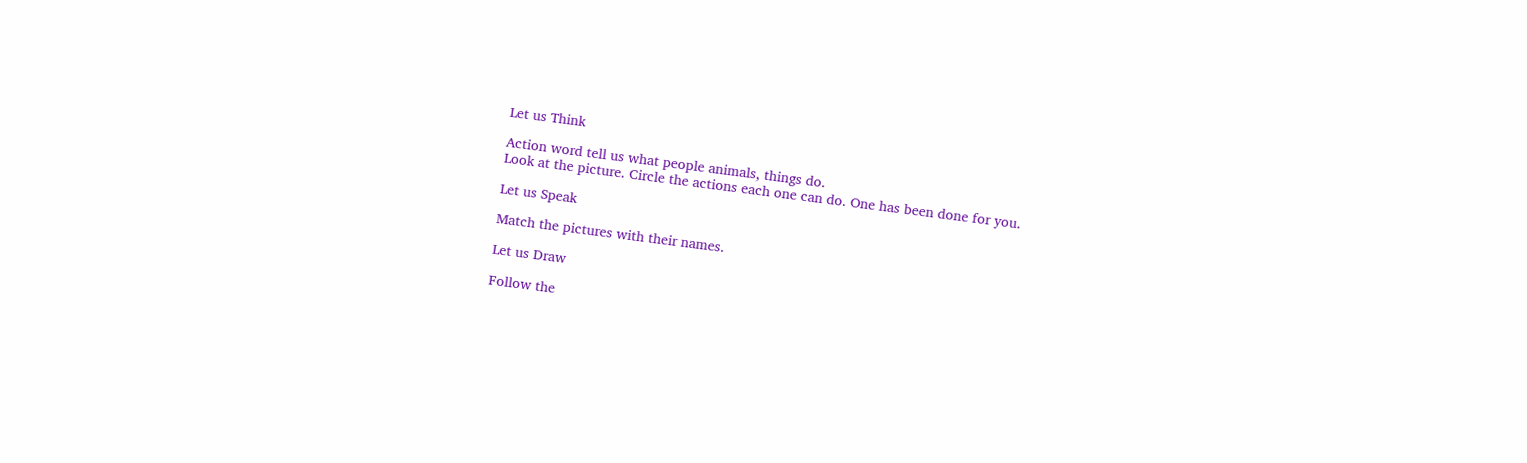Let us Think

Action word tell us what people animals, things do.
Look at the picture. Circle the actions each one can do. One has been done for you.

Let us Speak

Match the pictures with their names.

Let us Draw

Follow the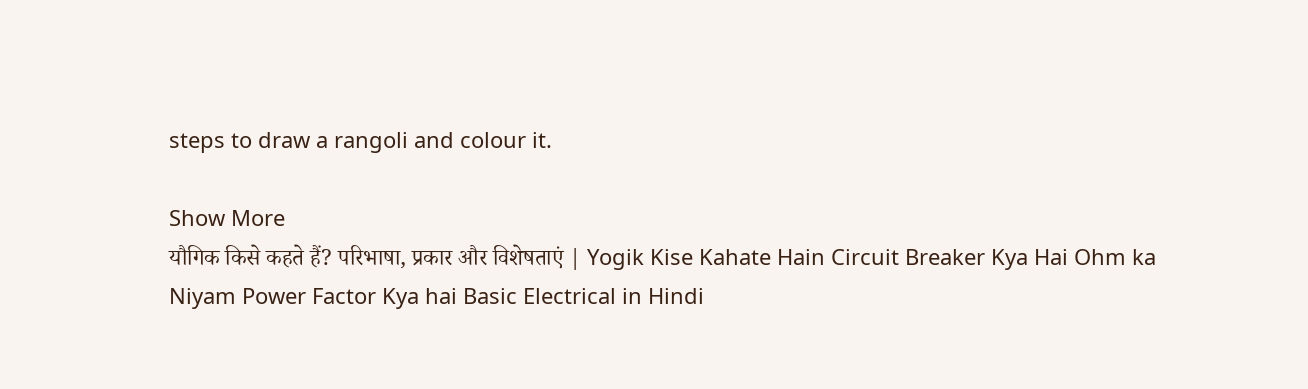steps to draw a rangoli and colour it.

Show More
यौगिक किसे कहते हैं? परिभाषा, प्रकार और विशेषताएं | Yogik Kise Kahate Hain Circuit Breaker Kya Hai Ohm ka Niyam Power Factor Kya hai Basic Electrical in Hindi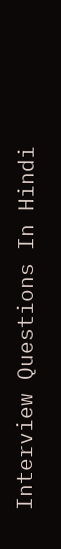Interview Questions In Hindi